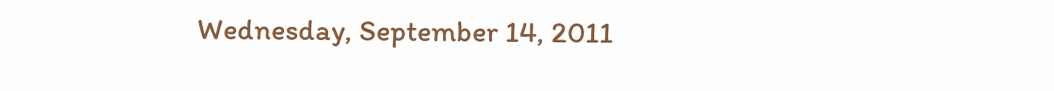Wednesday, September 14, 2011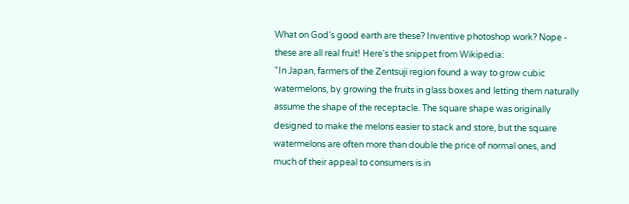What on God's good earth are these? Inventive photoshop work? Nope - these are all real fruit! Here's the snippet from Wikipedia:
"In Japan, farmers of the Zentsuji region found a way to grow cubic watermelons, by growing the fruits in glass boxes and letting them naturally assume the shape of the receptacle. The square shape was originally designed to make the melons easier to stack and store, but the square watermelons are often more than double the price of normal ones, and much of their appeal to consumers is in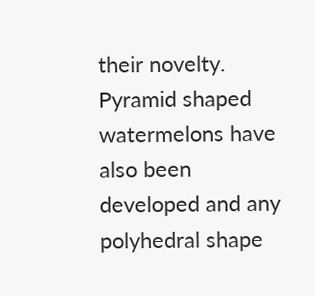their novelty. Pyramid shaped watermelons have also been developed and any polyhedral shape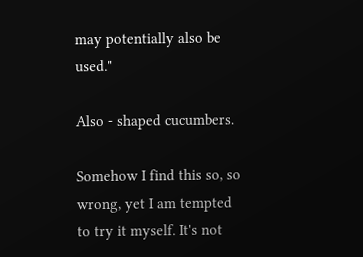may potentially also be used."

Also - shaped cucumbers.

Somehow I find this so, so wrong, yet I am tempted to try it myself. It's not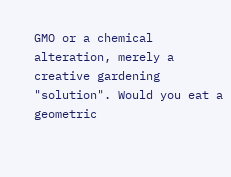GMO or a chemical alteration, merely a creative gardening "solution". Would you eat a geometric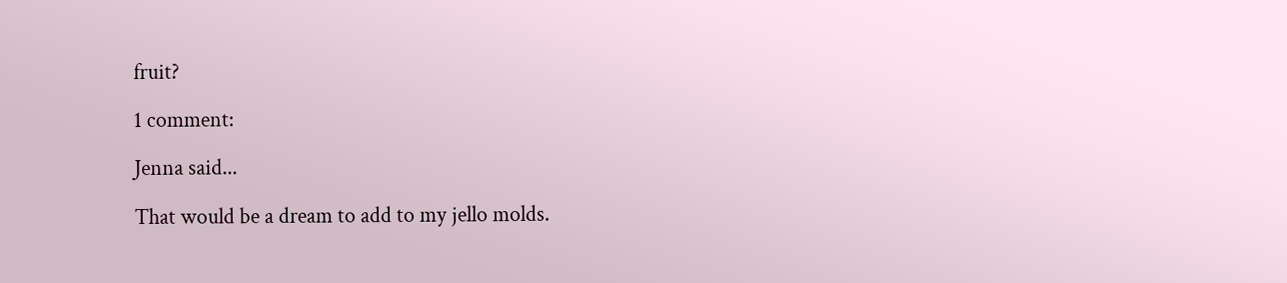fruit?

1 comment:

Jenna said...

That would be a dream to add to my jello molds.